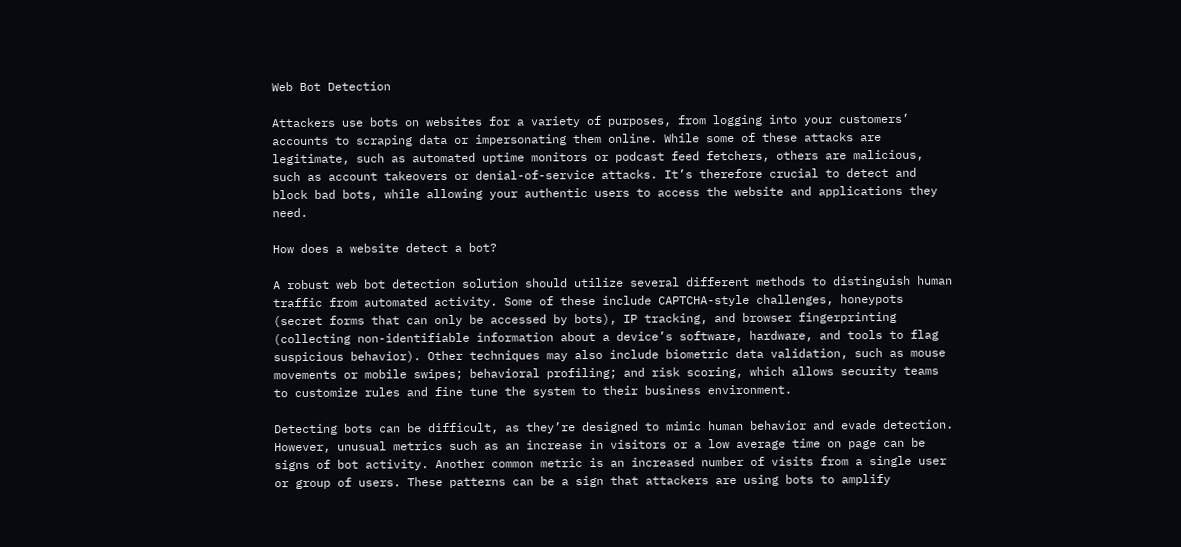Web Bot Detection

Attackers use bots on websites for a variety of purposes, from logging into your customers’ accounts to scraping data or impersonating them online. While some of these attacks are legitimate, such as automated uptime monitors or podcast feed fetchers, others are malicious, such as account takeovers or denial-of-service attacks. It’s therefore crucial to detect and block bad bots, while allowing your authentic users to access the website and applications they need.

How does a website detect a bot?

A robust web bot detection solution should utilize several different methods to distinguish human traffic from automated activity. Some of these include CAPTCHA-style challenges, honeypots (secret forms that can only be accessed by bots), IP tracking, and browser fingerprinting (collecting non-identifiable information about a device’s software, hardware, and tools to flag suspicious behavior). Other techniques may also include biometric data validation, such as mouse movements or mobile swipes; behavioral profiling; and risk scoring, which allows security teams to customize rules and fine tune the system to their business environment.

Detecting bots can be difficult, as they’re designed to mimic human behavior and evade detection. However, unusual metrics such as an increase in visitors or a low average time on page can be signs of bot activity. Another common metric is an increased number of visits from a single user or group of users. These patterns can be a sign that attackers are using bots to amplify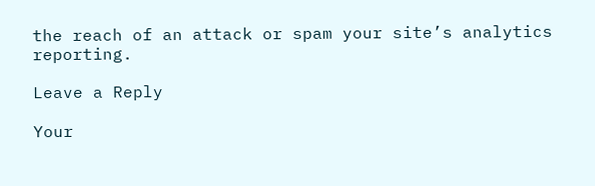the reach of an attack or spam your site’s analytics reporting.

Leave a Reply

Your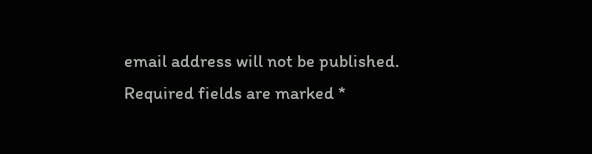email address will not be published. Required fields are marked *